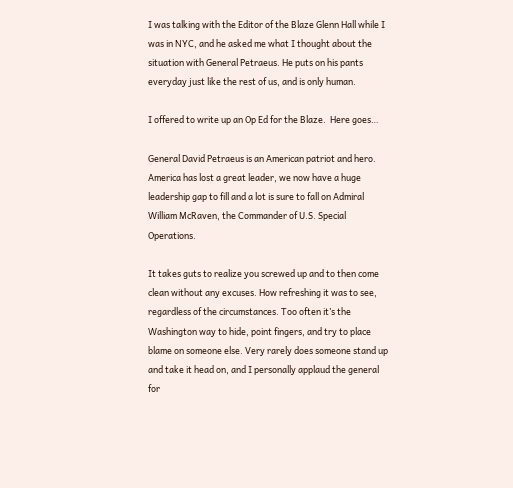I was talking with the Editor of the Blaze Glenn Hall while I was in NYC, and he asked me what I thought about the situation with General Petraeus. He puts on his pants everyday just like the rest of us, and is only human.

I offered to write up an Op Ed for the Blaze.  Here goes…

General David Petraeus is an American patriot and hero. America has lost a great leader, we now have a huge leadership gap to fill and a lot is sure to fall on Admiral William McRaven, the Commander of U.S. Special Operations.

It takes guts to realize you screwed up and to then come clean without any excuses. How refreshing it was to see, regardless of the circumstances. Too often it’s the Washington way to hide, point fingers, and try to place blame on someone else. Very rarely does someone stand up and take it head on, and I personally applaud the general for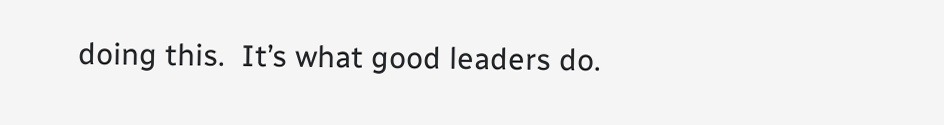doing this.  It’s what good leaders do.